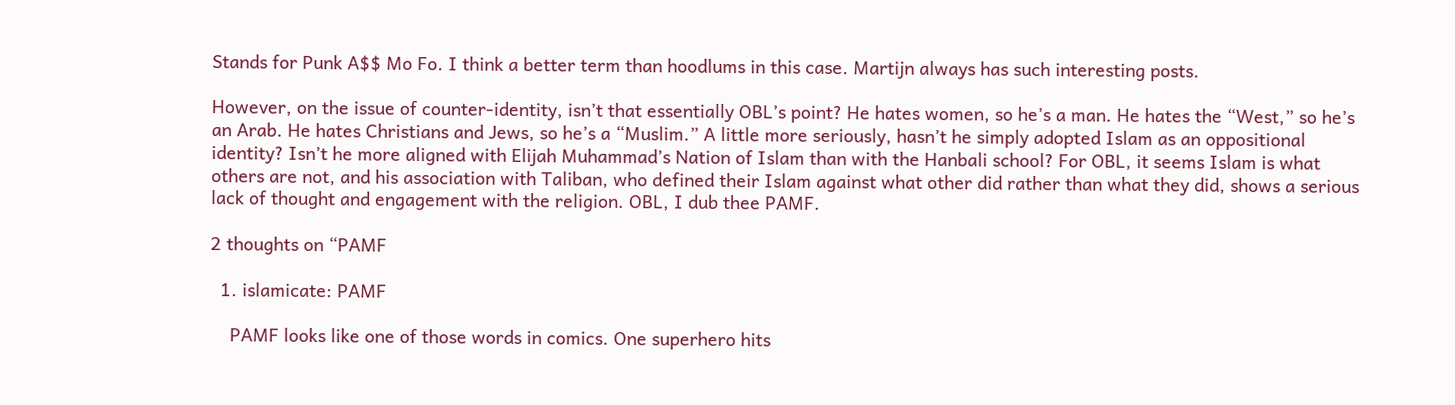Stands for Punk A$$ Mo Fo. I think a better term than hoodlums in this case. Martijn always has such interesting posts.

However, on the issue of counter-identity, isn’t that essentially OBL’s point? He hates women, so he’s a man. He hates the “West,” so he’s an Arab. He hates Christians and Jews, so he’s a “Muslim.” A little more seriously, hasn’t he simply adopted Islam as an oppositional identity? Isn’t he more aligned with Elijah Muhammad’s Nation of Islam than with the Hanbali school? For OBL, it seems Islam is what others are not, and his association with Taliban, who defined their Islam against what other did rather than what they did, shows a serious lack of thought and engagement with the religion. OBL, I dub thee PAMF.

2 thoughts on “PAMF

  1. islamicate: PAMF

    PAMF looks like one of those words in comics. One superhero hits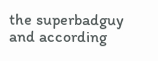the superbadguy and according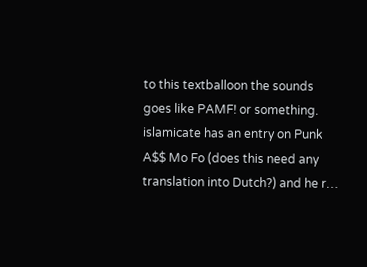to this textballoon the sounds goes like PAMF! or something. islamicate has an entry on Punk A$$ Mo Fo (does this need any translation into Dutch?) and he r…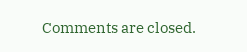Comments are closed.